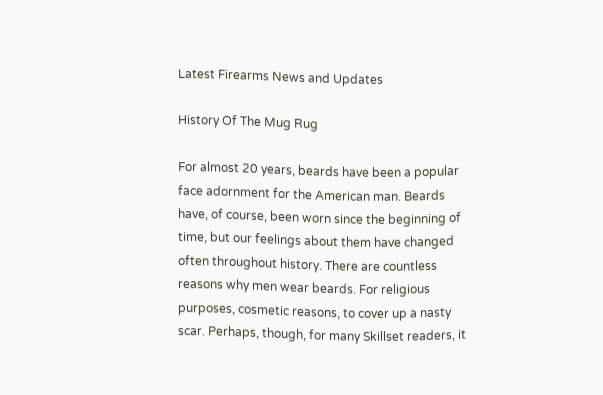Latest Firearms News and Updates

History Of The Mug Rug

For almost 20 years, beards have been a popular face adornment for the American man. Beards have, of course, been worn since the beginning of time, but our feelings about them have changed often throughout history. There are countless reasons why men wear beards. For religious purposes, cosmetic reasons, to cover up a nasty scar. Perhaps, though, for many Skillset readers, it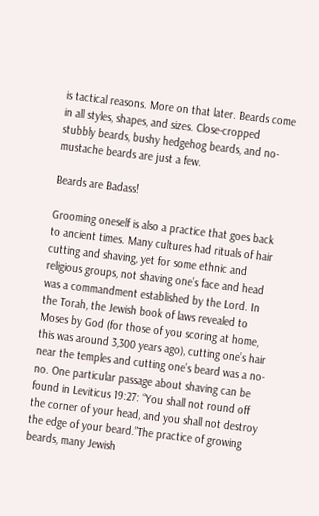is tactical reasons. More on that later. Beards come in all styles, shapes, and sizes. Close-cropped stubbly beards, bushy hedgehog beards, and no-mustache beards are just a few.

Beards are Badass!

Grooming oneself is also a practice that goes back to ancient times. Many cultures had rituals of hair cutting and shaving, yet for some ethnic and religious groups, not shaving one’s face and head was a commandment established by the Lord. In the Torah, the Jewish book of laws revealed to Moses by God (for those of you scoring at home, this was around 3,300 years ago), cutting one’s hair near the temples and cutting one’s beard was a no-no. One particular passage about shaving can be found in Leviticus 19:27: “You shall not round off the corner of your head, and you shall not destroy the edge of your beard.”The practice of growing beards, many Jewish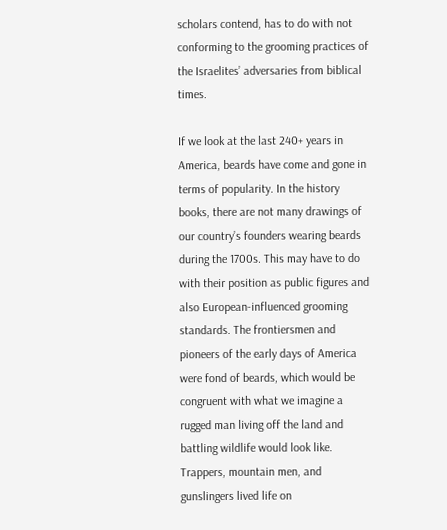scholars contend, has to do with not conforming to the grooming practices of the Israelites’ adversaries from biblical times.

If we look at the last 240+ years in America, beards have come and gone in terms of popularity. In the history books, there are not many drawings of our country’s founders wearing beards during the 1700s. This may have to do with their position as public figures and also European-influenced grooming standards. The frontiersmen and pioneers of the early days of America were fond of beards, which would be congruent with what we imagine a rugged man living off the land and battling wildlife would look like. Trappers, mountain men, and gunslingers lived life on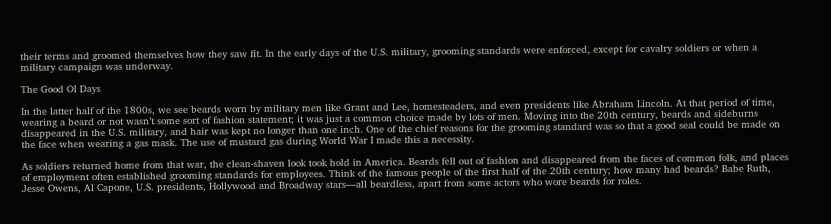their terms and groomed themselves how they saw fit. In the early days of the U.S. military, grooming standards were enforced, except for cavalry soldiers or when a military campaign was underway.

The Good Ol Days

In the latter half of the 1800s, we see beards worn by military men like Grant and Lee, homesteaders, and even presidents like Abraham Lincoln. At that period of time, wearing a beard or not wasn’t some sort of fashion statement; it was just a common choice made by lots of men. Moving into the 20th century, beards and sideburns disappeared in the U.S. military, and hair was kept no longer than one inch. One of the chief reasons for the grooming standard was so that a good seal could be made on the face when wearing a gas mask. The use of mustard gas during World War I made this a necessity.

As soldiers returned home from that war, the clean-shaven look took hold in America. Beards fell out of fashion and disappeared from the faces of common folk, and places of employment often established grooming standards for employees. Think of the famous people of the first half of the 20th century; how many had beards? Babe Ruth, Jesse Owens, Al Capone, U.S. presidents, Hollywood and Broadway stars—all beardless, apart from some actors who wore beards for roles.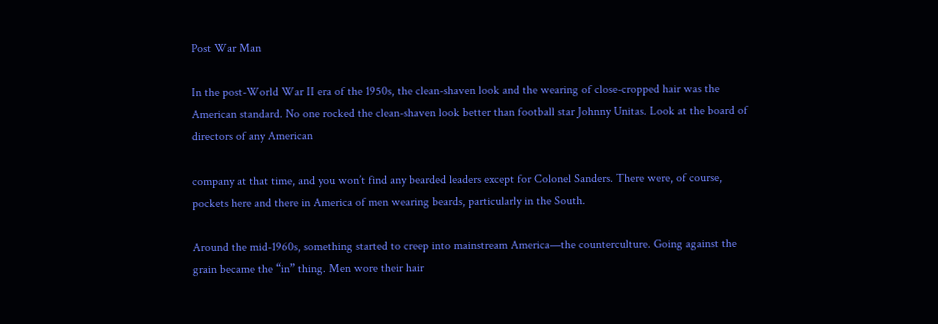Post War Man

In the post-World War II era of the 1950s, the clean-shaven look and the wearing of close-cropped hair was the American standard. No one rocked the clean-shaven look better than football star Johnny Unitas. Look at the board of directors of any American

company at that time, and you won’t find any bearded leaders except for Colonel Sanders. There were, of course, pockets here and there in America of men wearing beards, particularly in the South.

Around the mid-1960s, something started to creep into mainstream America—the counterculture. Going against the grain became the “in” thing. Men wore their hair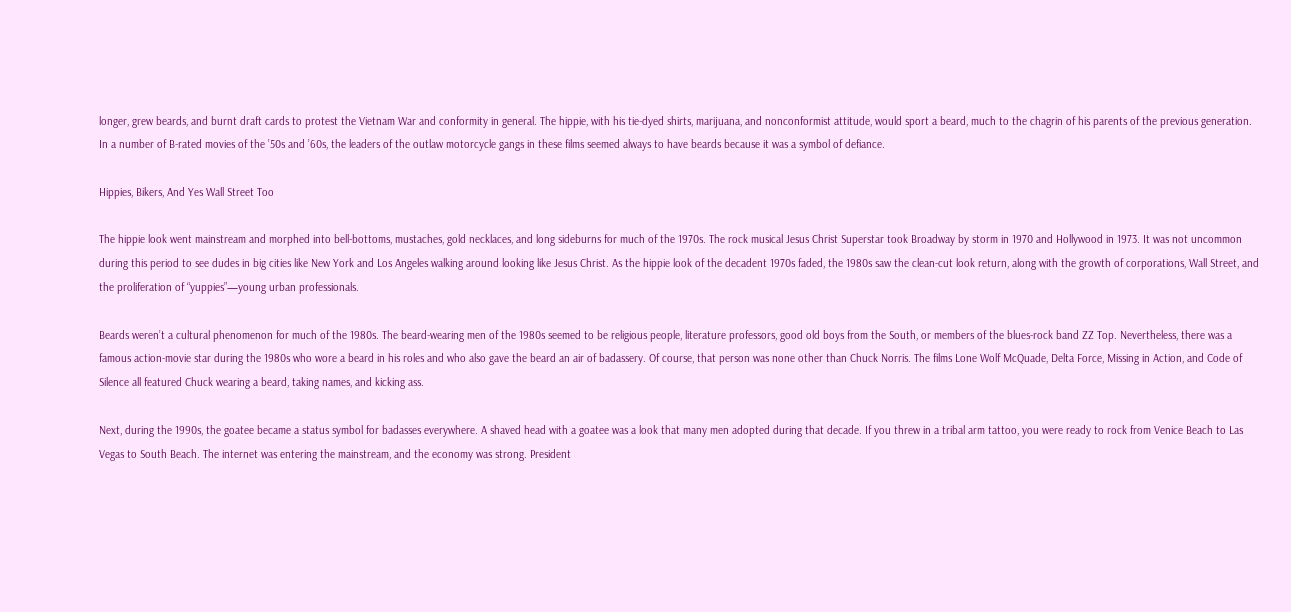longer, grew beards, and burnt draft cards to protest the Vietnam War and conformity in general. The hippie, with his tie-dyed shirts, marijuana, and nonconformist attitude, would sport a beard, much to the chagrin of his parents of the previous generation. In a number of B-rated movies of the ’50s and ’60s, the leaders of the outlaw motorcycle gangs in these films seemed always to have beards because it was a symbol of defiance.

Hippies, Bikers, And Yes Wall Street Too

The hippie look went mainstream and morphed into bell-bottoms, mustaches, gold necklaces, and long sideburns for much of the 1970s. The rock musical Jesus Christ Superstar took Broadway by storm in 1970 and Hollywood in 1973. It was not uncommon during this period to see dudes in big cities like New York and Los Angeles walking around looking like Jesus Christ. As the hippie look of the decadent 1970s faded, the 1980s saw the clean-cut look return, along with the growth of corporations, Wall Street, and the proliferation of “yuppies”—young urban professionals.

Beards weren’t a cultural phenomenon for much of the 1980s. The beard-wearing men of the 1980s seemed to be religious people, literature professors, good old boys from the South, or members of the blues-rock band ZZ Top. Nevertheless, there was a famous action-movie star during the 1980s who wore a beard in his roles and who also gave the beard an air of badassery. Of course, that person was none other than Chuck Norris. The films Lone Wolf McQuade, Delta Force, Missing in Action, and Code of Silence all featured Chuck wearing a beard, taking names, and kicking ass.

Next, during the 1990s, the goatee became a status symbol for badasses everywhere. A shaved head with a goatee was a look that many men adopted during that decade. If you threw in a tribal arm tattoo, you were ready to rock from Venice Beach to Las Vegas to South Beach. The internet was entering the mainstream, and the economy was strong. President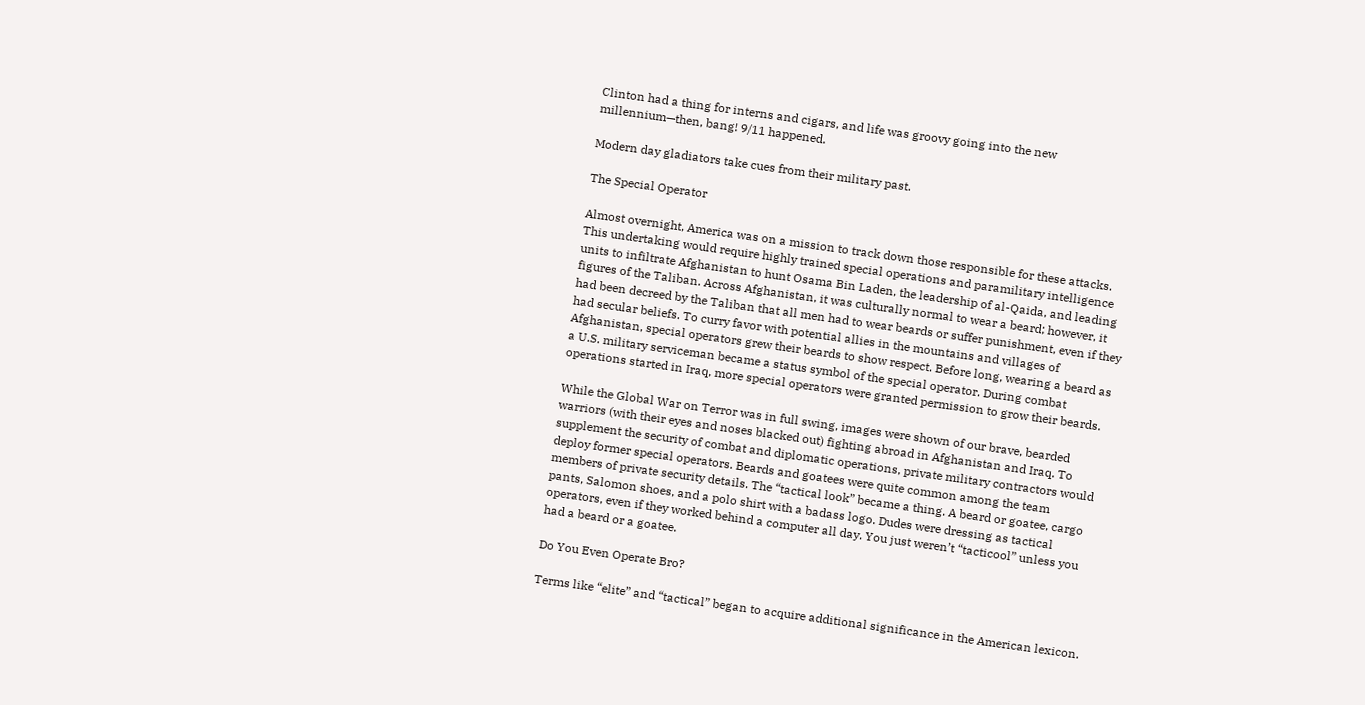Clinton had a thing for interns and cigars, and life was groovy going into the new millennium—then, bang! 9/11 happened.

Modern day gladiators take cues from their military past.

The Special Operator

Almost overnight, America was on a mission to track down those responsible for these attacks. This undertaking would require highly trained special operations and paramilitary intelligence units to infiltrate Afghanistan to hunt Osama Bin Laden, the leadership of al-Qaida, and leading figures of the Taliban. Across Afghanistan, it was culturally normal to wear a beard; however, it had been decreed by the Taliban that all men had to wear beards or suffer punishment, even if they had secular beliefs. To curry favor with potential allies in the mountains and villages of Afghanistan, special operators grew their beards to show respect. Before long, wearing a beard as a U.S. military serviceman became a status symbol of the special operator. During combat operations started in Iraq, more special operators were granted permission to grow their beards.

While the Global War on Terror was in full swing, images were shown of our brave, bearded warriors (with their eyes and noses blacked out) fighting abroad in Afghanistan and Iraq. To supplement the security of combat and diplomatic operations, private military contractors would deploy former special operators. Beards and goatees were quite common among the team members of private security details. The “tactical look” became a thing. A beard or goatee, cargo pants, Salomon shoes, and a polo shirt with a badass logo. Dudes were dressing as tactical operators, even if they worked behind a computer all day. You just weren’t “tacticool” unless you had a beard or a goatee.

Do You Even Operate Bro?

Terms like “elite” and “tactical” began to acquire additional significance in the American lexicon.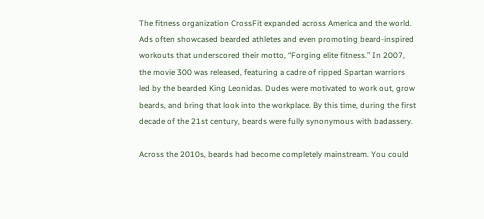The fitness organization CrossFit expanded across America and the world. Ads often showcased bearded athletes and even promoting beard-inspired workouts that underscored their motto, “Forging elite fitness.” In 2007, the movie 300 was released, featuring a cadre of ripped Spartan warriors led by the bearded King Leonidas. Dudes were motivated to work out, grow beards, and bring that look into the workplace. By this time, during the first decade of the 21st century, beards were fully synonymous with badassery.

Across the 2010s, beards had become completely mainstream. You could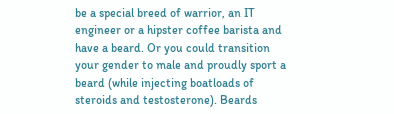be a special breed of warrior, an IT engineer or a hipster coffee barista and have a beard. Or you could transition your gender to male and proudly sport a beard (while injecting boatloads of steroids and testosterone). Beards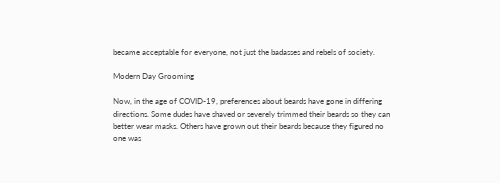became acceptable for everyone, not just the badasses and rebels of society.

Modern Day Grooming

Now, in the age of COVID-19, preferences about beards have gone in differing directions. Some dudes have shaved or severely trimmed their beards so they can better wear masks. Others have grown out their beards because they figured no one was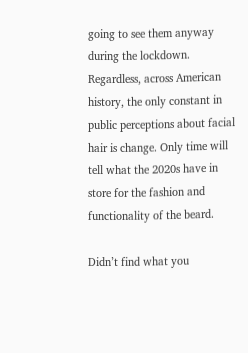going to see them anyway during the lockdown. Regardless, across American history, the only constant in public perceptions about facial hair is change. Only time will tell what the 2020s have in store for the fashion and functionality of the beard.

Didn’t find what you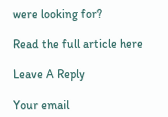were looking for?

Read the full article here

Leave A Reply

Your email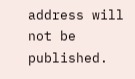address will not be published.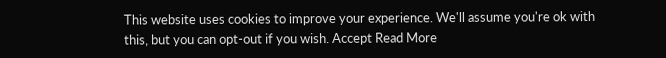This website uses cookies to improve your experience. We'll assume you're ok with this, but you can opt-out if you wish. Accept Read More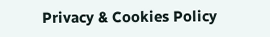Privacy & Cookies Policy